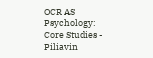OCR AS Psychology: Core Studies - Piliavin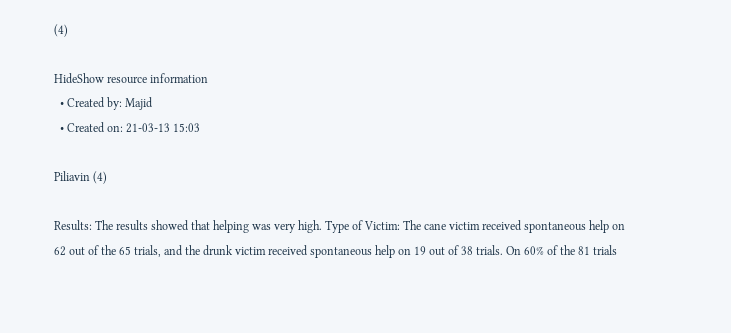(4)

HideShow resource information
  • Created by: Majid
  • Created on: 21-03-13 15:03

Piliavin (4)

Results: The results showed that helping was very high. Type of Victim: The cane victim received spontaneous help on 62 out of the 65 trials, and the drunk victim received spontaneous help on 19 out of 38 trials. On 60% of the 81 trials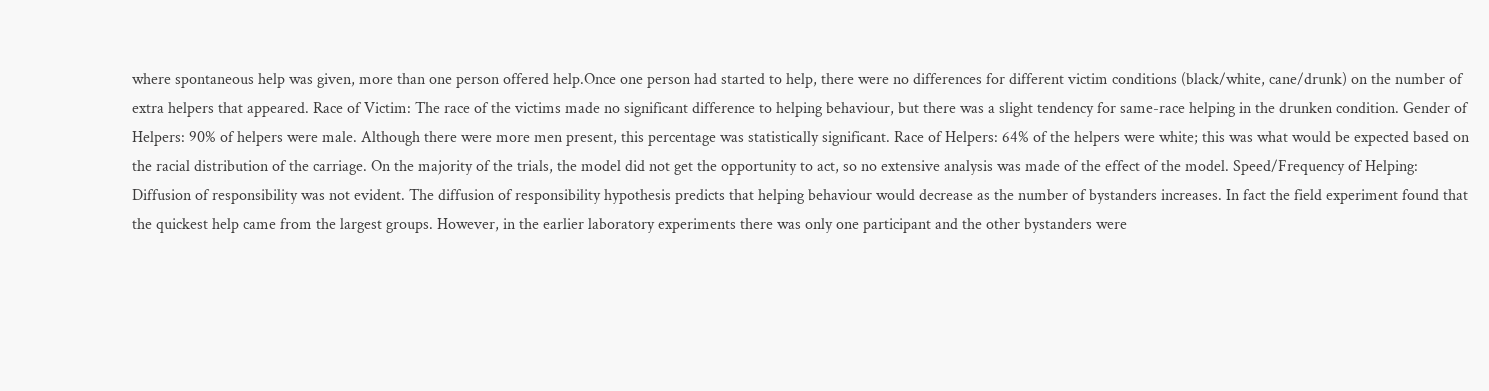where spontaneous help was given, more than one person offered help.Once one person had started to help, there were no differences for different victim conditions (black/white, cane/drunk) on the number of extra helpers that appeared. Race of Victim: The race of the victims made no significant difference to helping behaviour, but there was a slight tendency for same-race helping in the drunken condition. Gender of Helpers: 90% of helpers were male. Although there were more men present, this percentage was statistically significant. Race of Helpers: 64% of the helpers were white; this was what would be expected based on the racial distribution of the carriage. On the majority of the trials, the model did not get the opportunity to act, so no extensive analysis was made of the effect of the model. Speed/Frequency of Helping: Diffusion of responsibility was not evident. The diffusion of responsibility hypothesis predicts that helping behaviour would decrease as the number of bystanders increases. In fact the field experiment found that the quickest help came from the largest groups. However, in the earlier laboratory experiments there was only one participant and the other bystanders were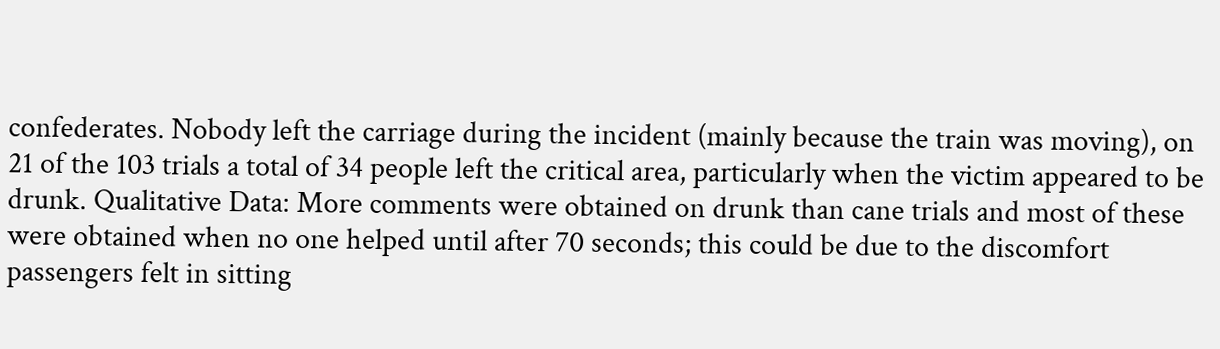confederates. Nobody left the carriage during the incident (mainly because the train was moving), on 21 of the 103 trials a total of 34 people left the critical area, particularly when the victim appeared to be drunk. Qualitative Data: More comments were obtained on drunk than cane trials and most of these were obtained when no one helped until after 70 seconds; this could be due to the discomfort passengers felt in sitting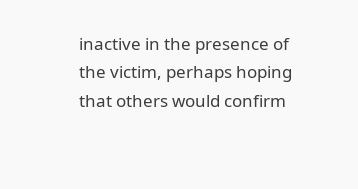inactive in the presence of the victim, perhaps hoping that others would confirm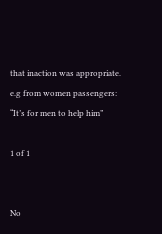that inaction was appropriate. e.g from women passengers: “It’s for men to help him”

1 of 1


No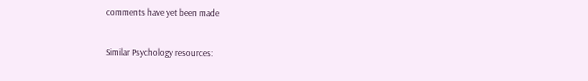comments have yet been made

Similar Psychology resources: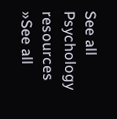See all Psychology resources »See all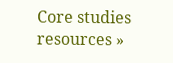Core studies resources »